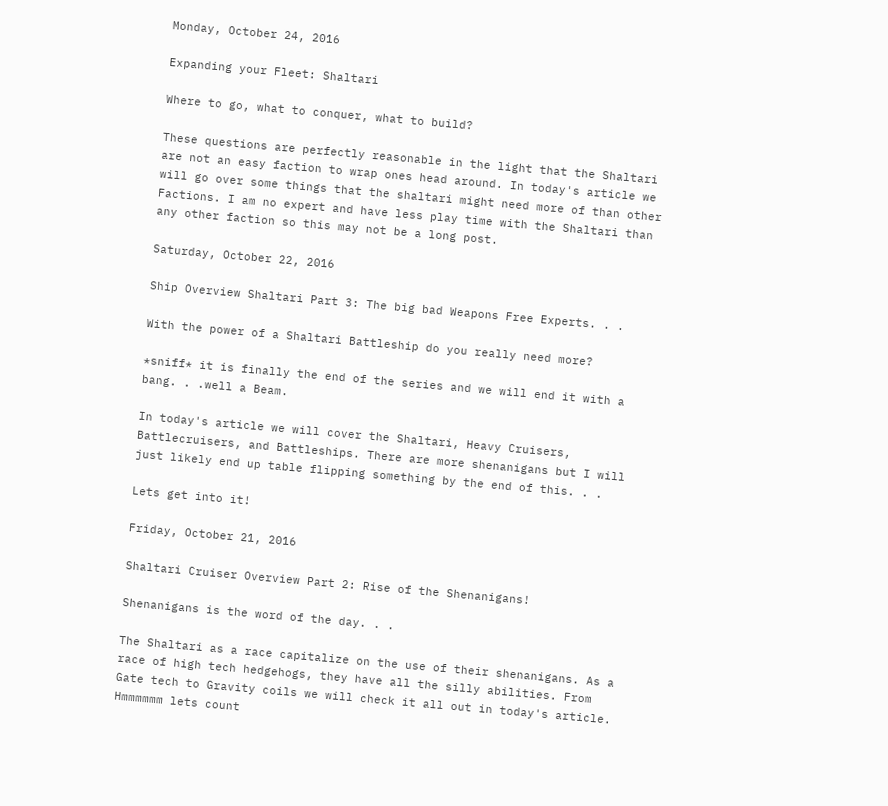Monday, October 24, 2016

Expanding your Fleet: Shaltari

Where to go, what to conquer, what to build?

These questions are perfectly reasonable in the light that the Shaltari are not an easy faction to wrap ones head around. In today's article we will go over some things that the shaltari might need more of than other Factions. I am no expert and have less play time with the Shaltari than any other faction so this may not be a long post.

Saturday, October 22, 2016

Ship Overview Shaltari Part 3: The big bad Weapons Free Experts. . .

With the power of a Shaltari Battleship do you really need more?

*sniff* it is finally the end of the series and we will end it with a bang. . .well a Beam.

In today's article we will cover the Shaltari, Heavy Cruisers, Battlecruisers, and Battleships. There are more shenanigans but I will just likely end up table flipping something by the end of this. . .

Lets get into it!

Friday, October 21, 2016

Shaltari Cruiser Overview Part 2: Rise of the Shenanigans!

Shenanigans is the word of the day. . .

The Shaltari as a race capitalize on the use of their shenanigans. As a race of high tech hedgehogs, they have all the silly abilities. From Gate tech to Gravity coils we will check it all out in today's article. Hmmmmmm lets count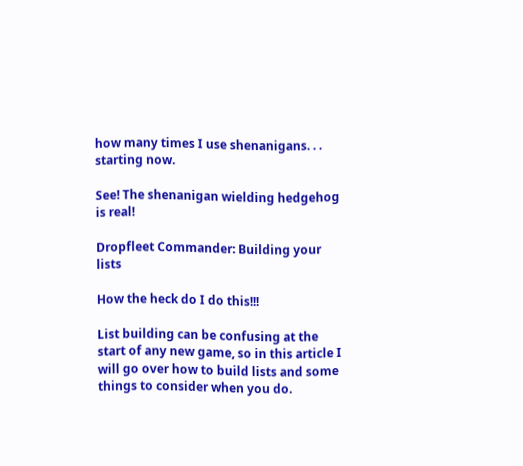how many times I use shenanigans. . . starting now.

See! The shenanigan wielding hedgehog is real!

Dropfleet Commander: Building your lists

How the heck do I do this!!!

List building can be confusing at the start of any new game, so in this article I will go over how to build lists and some things to consider when you do.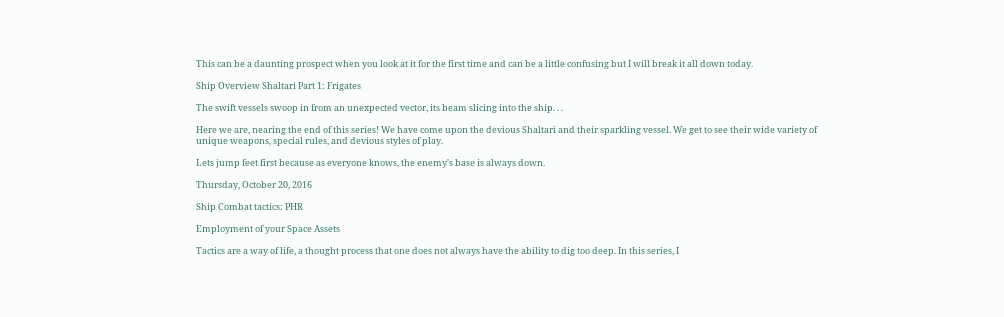This can be a daunting prospect when you look at it for the first time and can be a little confusing but I will break it all down today.

Ship Overview Shaltari Part 1: Frigates

The swift vessels swoop in from an unexpected vector, its beam slicing into the ship. . .

Here we are, nearing the end of this series! We have come upon the devious Shaltari and their sparkling vessel. We get to see their wide variety of unique weapons, special rules, and devious styles of play.

Lets jump feet first because as everyone knows, the enemy's base is always down.

Thursday, October 20, 2016

Ship Combat tactics: PHR

Employment of your Space Assets

Tactics are a way of life, a thought process that one does not always have the ability to dig too deep. In this series, I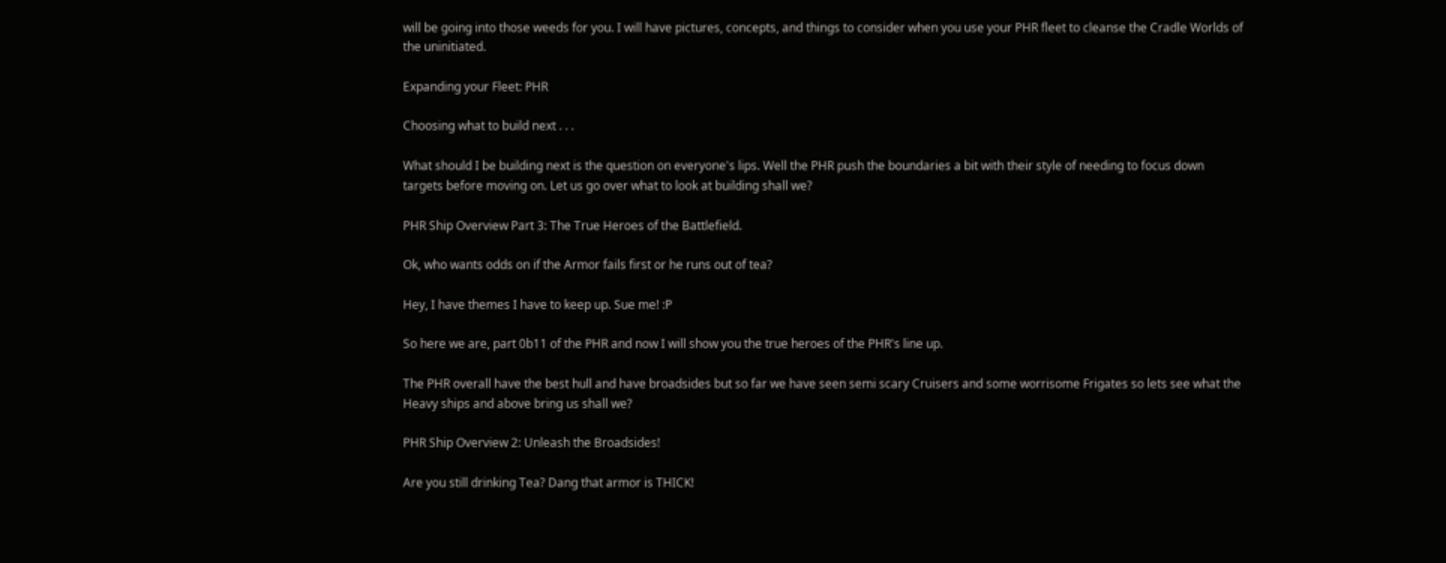will be going into those weeds for you. I will have pictures, concepts, and things to consider when you use your PHR fleet to cleanse the Cradle Worlds of the uninitiated.

Expanding your Fleet: PHR

Choosing what to build next . . .

What should I be building next is the question on everyone's lips. Well the PHR push the boundaries a bit with their style of needing to focus down targets before moving on. Let us go over what to look at building shall we?

PHR Ship Overview Part 3: The True Heroes of the Battlefield.

Ok, who wants odds on if the Armor fails first or he runs out of tea?

Hey, I have themes I have to keep up. Sue me! :P

So here we are, part 0b11 of the PHR and now I will show you the true heroes of the PHR's line up.

The PHR overall have the best hull and have broadsides but so far we have seen semi scary Cruisers and some worrisome Frigates so lets see what the Heavy ships and above bring us shall we?

PHR Ship Overview 2: Unleash the Broadsides!

Are you still drinking Tea? Dang that armor is THICK!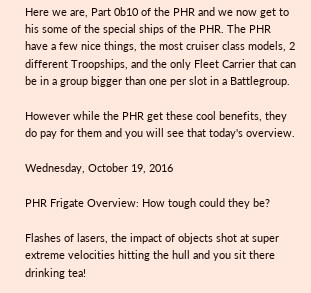Here we are, Part 0b10 of the PHR and we now get to his some of the special ships of the PHR. The PHR have a few nice things, the most cruiser class models, 2 different Troopships, and the only Fleet Carrier that can be in a group bigger than one per slot in a Battlegroup.

However while the PHR get these cool benefits, they do pay for them and you will see that today's overview.

Wednesday, October 19, 2016

PHR Frigate Overview: How tough could they be?

Flashes of lasers, the impact of objects shot at super extreme velocities hitting the hull and you sit there drinking tea!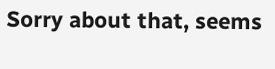Sorry about that, seems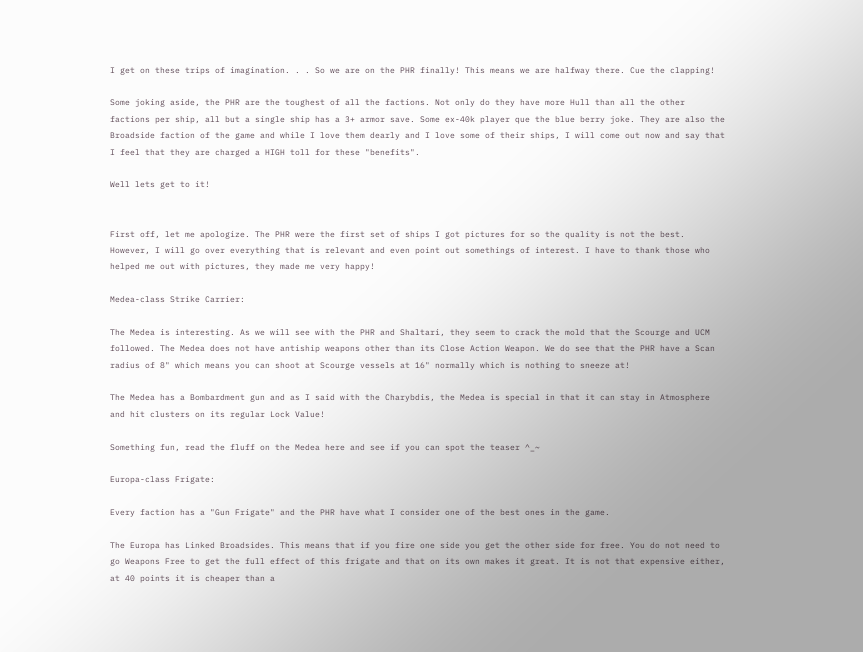I get on these trips of imagination. . . So we are on the PHR finally! This means we are halfway there. Cue the clapping!

Some joking aside, the PHR are the toughest of all the factions. Not only do they have more Hull than all the other factions per ship, all but a single ship has a 3+ armor save. Some ex-40k player que the blue berry joke. They are also the Broadside faction of the game and while I love them dearly and I love some of their ships, I will come out now and say that I feel that they are charged a HIGH toll for these "benefits".

Well lets get to it!


First off, let me apologize. The PHR were the first set of ships I got pictures for so the quality is not the best. However, I will go over everything that is relevant and even point out somethings of interest. I have to thank those who helped me out with pictures, they made me very happy!

Medea-class Strike Carrier:

The Medea is interesting. As we will see with the PHR and Shaltari, they seem to crack the mold that the Scourge and UCM followed. The Medea does not have antiship weapons other than its Close Action Weapon. We do see that the PHR have a Scan radius of 8" which means you can shoot at Scourge vessels at 16" normally which is nothing to sneeze at!

The Medea has a Bombardment gun and as I said with the Charybdis, the Medea is special in that it can stay in Atmosphere and hit clusters on its regular Lock Value!

Something fun, read the fluff on the Medea here and see if you can spot the teaser ^_~

Europa-class Frigate:

Every faction has a "Gun Frigate" and the PHR have what I consider one of the best ones in the game.

The Europa has Linked Broadsides. This means that if you fire one side you get the other side for free. You do not need to go Weapons Free to get the full effect of this frigate and that on its own makes it great. It is not that expensive either, at 40 points it is cheaper than a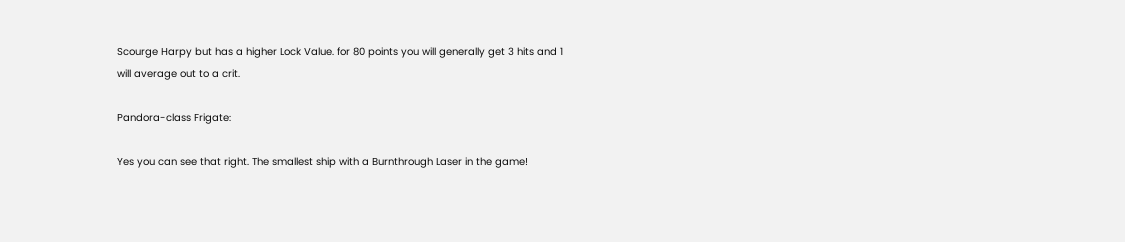Scourge Harpy but has a higher Lock Value. for 80 points you will generally get 3 hits and 1 will average out to a crit.

Pandora-class Frigate:

Yes you can see that right. The smallest ship with a Burnthrough Laser in the game!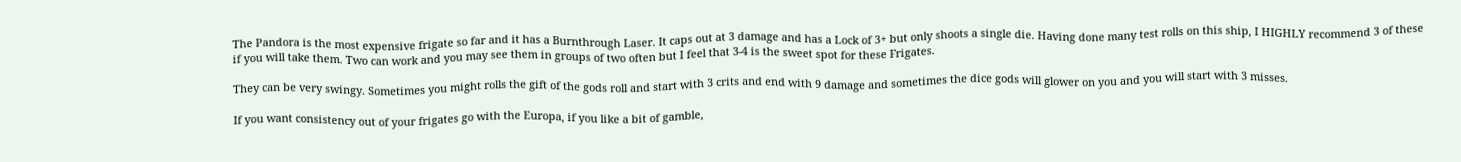The Pandora is the most expensive frigate so far and it has a Burnthrough Laser. It caps out at 3 damage and has a Lock of 3+ but only shoots a single die. Having done many test rolls on this ship, I HIGHLY recommend 3 of these if you will take them. Two can work and you may see them in groups of two often but I feel that 3-4 is the sweet spot for these Frigates.

They can be very swingy. Sometimes you might rolls the gift of the gods roll and start with 3 crits and end with 9 damage and sometimes the dice gods will glower on you and you will start with 3 misses.

If you want consistency out of your frigates go with the Europa, if you like a bit of gamble,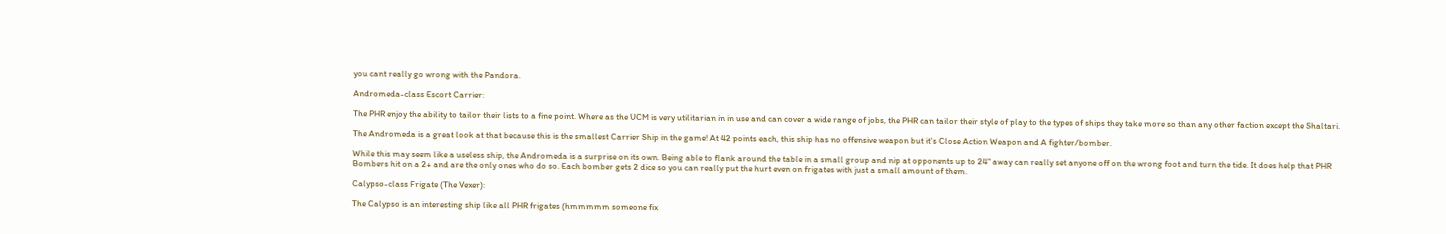you cant really go wrong with the Pandora.

Andromeda-class Escort Carrier:

The PHR enjoy the ability to tailor their lists to a fine point. Where as the UCM is very utilitarian in in use and can cover a wide range of jobs, the PHR can tailor their style of play to the types of ships they take more so than any other faction except the Shaltari.

The Andromeda is a great look at that because this is the smallest Carrier Ship in the game! At 42 points each, this ship has no offensive weapon but it's Close Action Weapon and A fighter/bomber.

While this may seem like a useless ship, the Andromeda is a surprise on its own. Being able to flank around the table in a small group and nip at opponents up to 24" away can really set anyone off on the wrong foot and turn the tide. It does help that PHR Bombers hit on a 2+ and are the only ones who do so. Each bomber gets 2 dice so you can really put the hurt even on frigates with just a small amount of them.

Calypso-class Frigate (The Vexer):

The Calypso is an interesting ship like all PHR frigates (hmmmmm someone fix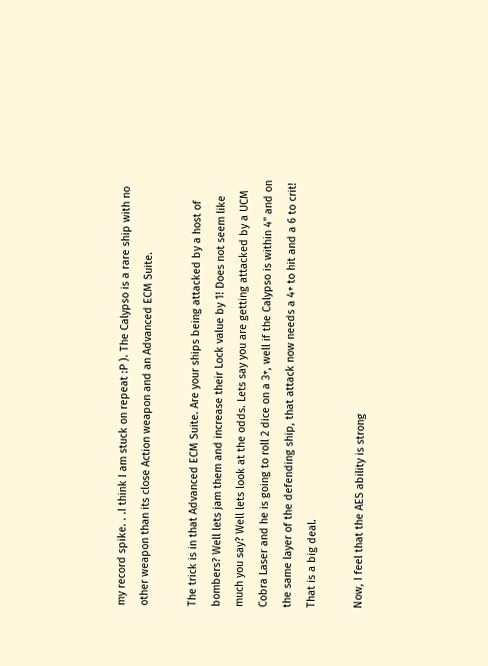my record spike. . .I think I am stuck on repeat :P ). The Calypso is a rare ship with no other weapon than its close Action weapon and an Advanced ECM Suite.

The trick is in that Advanced ECM Suite. Are your ships being attacked by a host of bombers? Well lets jam them and increase their Lock value by 1! Does not seem like much you say? Well lets look at the odds. Lets say you are getting attacked by a UCM Cobra Laser and he is going to roll 2 dice on a 3+, well if the Calypso is within 4" and on the same layer of the defending ship, that attack now needs a 4+ to hit and a 6 to crit! That is a big deal.

Now, I feel that the AES ability is strong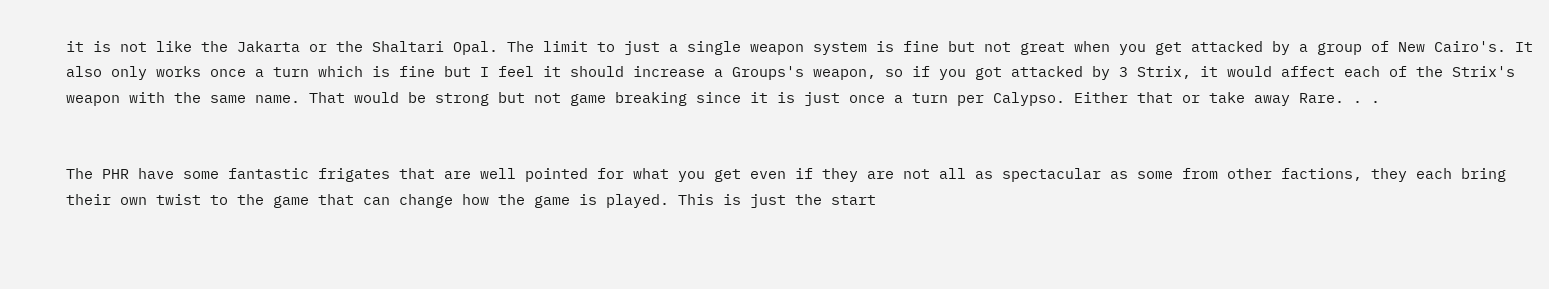it is not like the Jakarta or the Shaltari Opal. The limit to just a single weapon system is fine but not great when you get attacked by a group of New Cairo's. It also only works once a turn which is fine but I feel it should increase a Groups's weapon, so if you got attacked by 3 Strix, it would affect each of the Strix's weapon with the same name. That would be strong but not game breaking since it is just once a turn per Calypso. Either that or take away Rare. . .


The PHR have some fantastic frigates that are well pointed for what you get even if they are not all as spectacular as some from other factions, they each bring their own twist to the game that can change how the game is played. This is just the start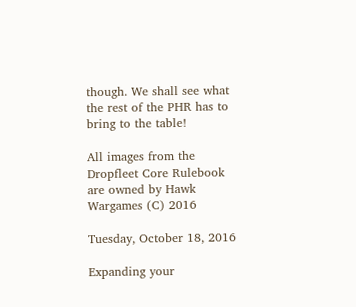though. We shall see what the rest of the PHR has to bring to the table!

All images from the Dropfleet Core Rulebook are owned by Hawk Wargames (C) 2016

Tuesday, October 18, 2016

Expanding your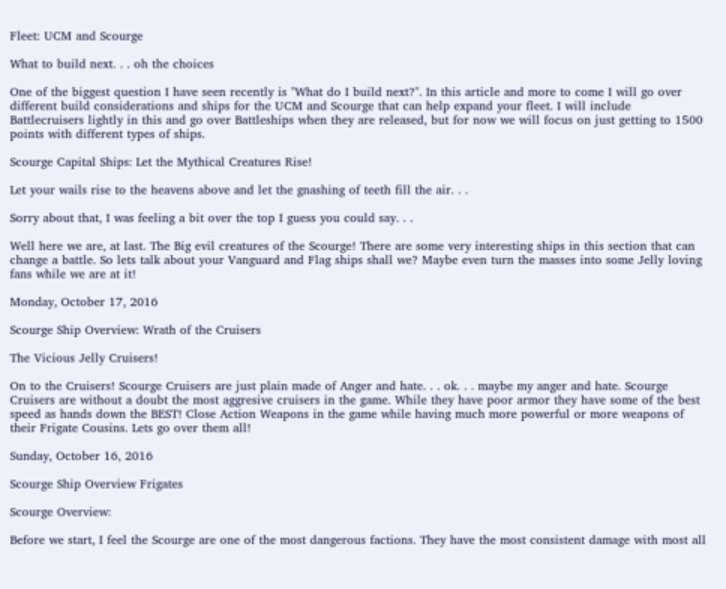Fleet: UCM and Scourge

What to build next. . . oh the choices

One of the biggest question I have seen recently is "What do I build next?". In this article and more to come I will go over different build considerations and ships for the UCM and Scourge that can help expand your fleet. I will include Battlecruisers lightly in this and go over Battleships when they are released, but for now we will focus on just getting to 1500 points with different types of ships.

Scourge Capital Ships: Let the Mythical Creatures Rise!

Let your wails rise to the heavens above and let the gnashing of teeth fill the air. . .

Sorry about that, I was feeling a bit over the top I guess you could say. . .

Well here we are, at last. The Big evil creatures of the Scourge! There are some very interesting ships in this section that can change a battle. So lets talk about your Vanguard and Flag ships shall we? Maybe even turn the masses into some Jelly loving fans while we are at it!

Monday, October 17, 2016

Scourge Ship Overview: Wrath of the Cruisers

The Vicious Jelly Cruisers!

On to the Cruisers! Scourge Cruisers are just plain made of Anger and hate. . . ok. . . maybe my anger and hate. Scourge Cruisers are without a doubt the most aggresive cruisers in the game. While they have poor armor they have some of the best speed as hands down the BEST! Close Action Weapons in the game while having much more powerful or more weapons of their Frigate Cousins. Lets go over them all!

Sunday, October 16, 2016

Scourge Ship Overview Frigates

Scourge Overview:

Before we start, I feel the Scourge are one of the most dangerous factions. They have the most consistent damage with most all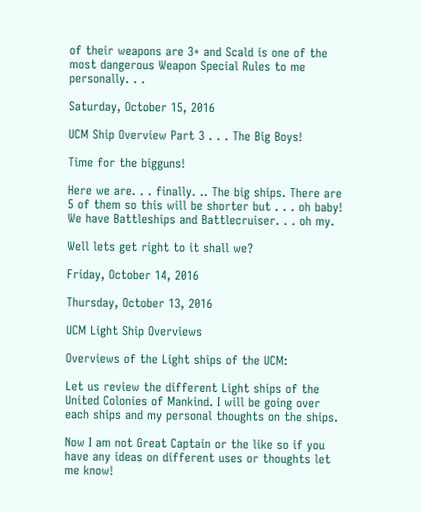of their weapons are 3+ and Scald is one of the most dangerous Weapon Special Rules to me personally. . .

Saturday, October 15, 2016

UCM Ship Overview Part 3 . . . The Big Boys!

Time for the bigguns!

Here we are. . . finally. .. The big ships. There are 5 of them so this will be shorter but . . . oh baby! We have Battleships and Battlecruiser. . . oh my.

Well lets get right to it shall we?

Friday, October 14, 2016

Thursday, October 13, 2016

UCM Light Ship Overviews

Overviews of the Light ships of the UCM:

Let us review the different Light ships of the United Colonies of Mankind. I will be going over each ships and my personal thoughts on the ships.

Now I am not Great Captain or the like so if you have any ideas on different uses or thoughts let me know!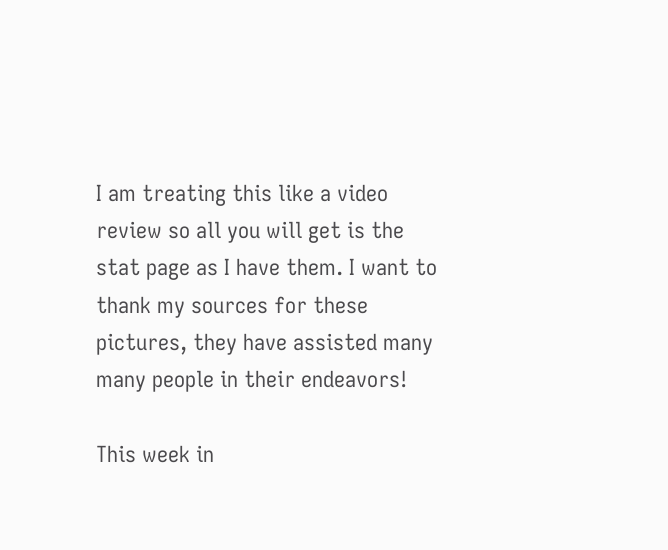I am treating this like a video review so all you will get is the stat page as I have them. I want to thank my sources for these pictures, they have assisted many many people in their endeavors!

This week in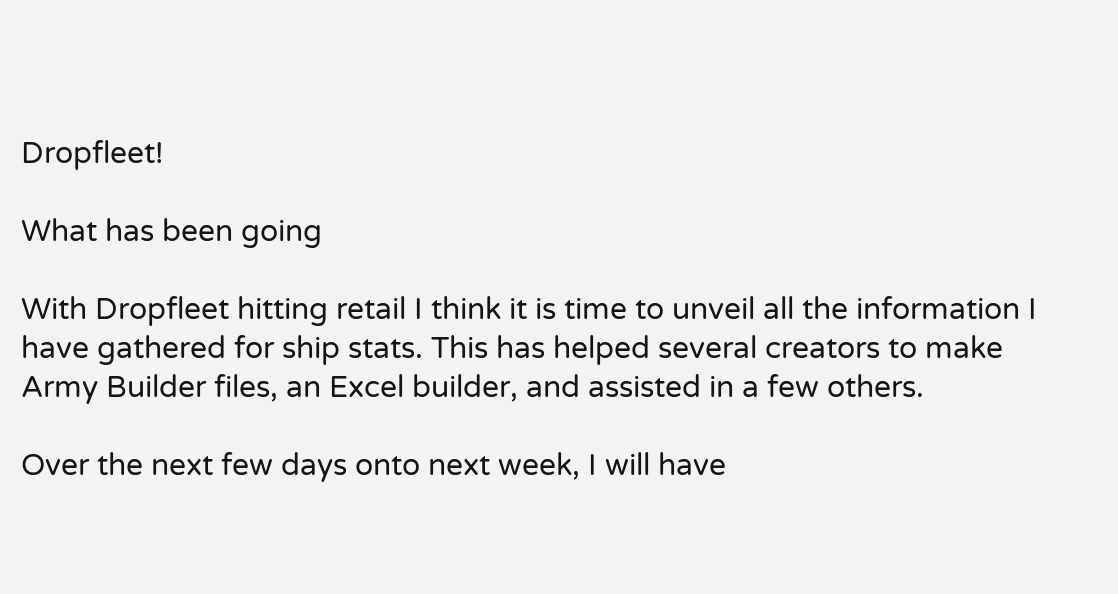Dropfleet!

What has been going

With Dropfleet hitting retail I think it is time to unveil all the information I have gathered for ship stats. This has helped several creators to make Army Builder files, an Excel builder, and assisted in a few others.

Over the next few days onto next week, I will have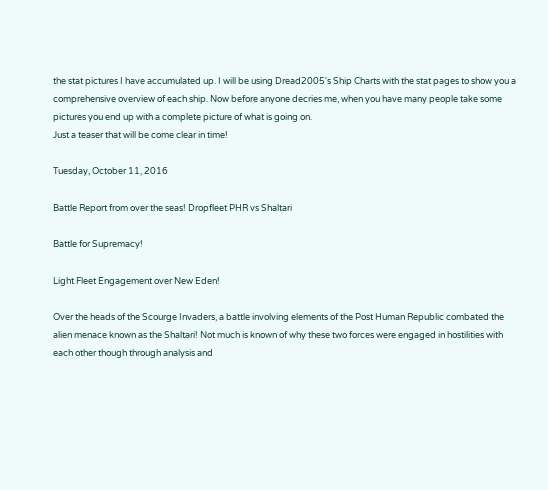the stat pictures I have accumulated up. I will be using Dread2005's Ship Charts with the stat pages to show you a comprehensive overview of each ship. Now before anyone decries me, when you have many people take some pictures you end up with a complete picture of what is going on.
Just a teaser that will be come clear in time!

Tuesday, October 11, 2016

Battle Report from over the seas! Dropfleet PHR vs Shaltari

Battle for Supremacy!

Light Fleet Engagement over New Eden!

Over the heads of the Scourge Invaders, a battle involving elements of the Post Human Republic combated the alien menace known as the Shaltari! Not much is known of why these two forces were engaged in hostilities with each other though through analysis and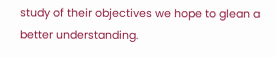study of their objectives we hope to glean a better understanding.